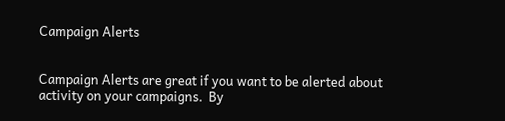Campaign Alerts


Campaign Alerts are great if you want to be alerted about activity on your campaigns.  By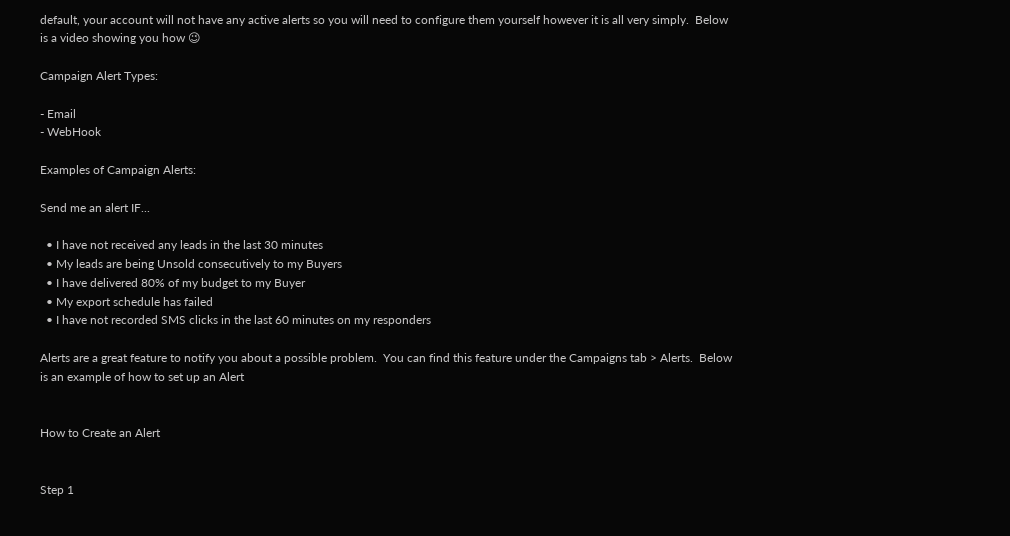default, your account will not have any active alerts so you will need to configure them yourself however it is all very simply.  Below is a video showing you how 😉

Campaign Alert Types:

- Email
- WebHook

Examples of Campaign Alerts:

Send me an alert IF...

  • I have not received any leads in the last 30 minutes
  • My leads are being Unsold consecutively to my Buyers
  • I have delivered 80% of my budget to my Buyer
  • My export schedule has failed
  • I have not recorded SMS clicks in the last 60 minutes on my responders

Alerts are a great feature to notify you about a possible problem.  You can find this feature under the Campaigns tab > Alerts.  Below is an example of how to set up an Alert


How to Create an Alert


Step 1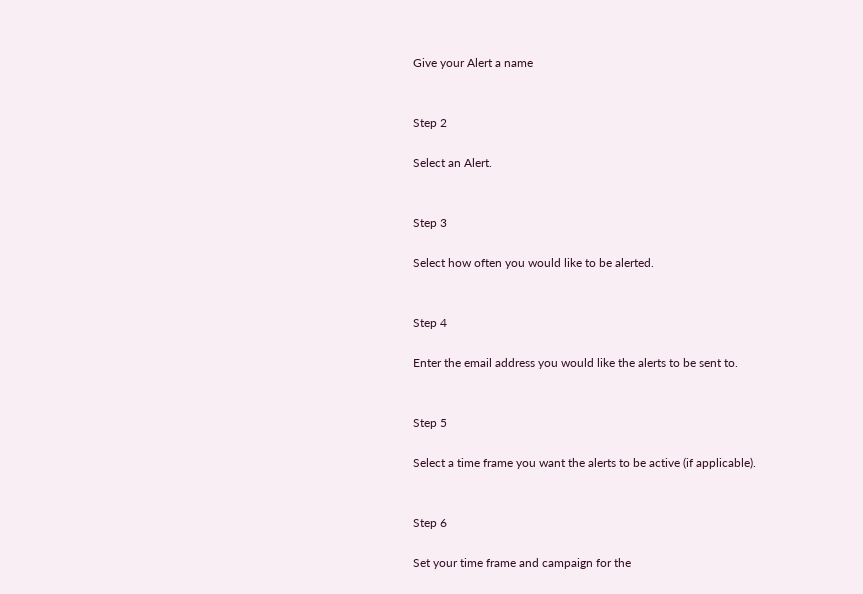Give your Alert a name


Step 2

Select an Alert.


Step 3

Select how often you would like to be alerted.


Step 4

Enter the email address you would like the alerts to be sent to.


Step 5

Select a time frame you want the alerts to be active (if applicable).


Step 6

Set your time frame and campaign for the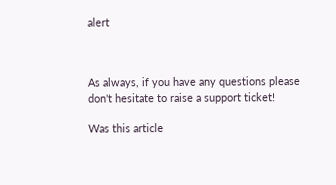alert



As always, if you have any questions please don't hesitate to raise a support ticket!

Was this article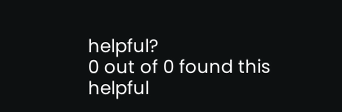helpful?
0 out of 0 found this helpful